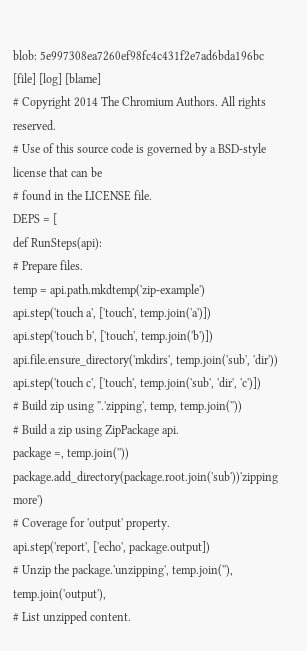blob: 5e997308ea7260ef98fc4c431f2e7ad6bda196bc [file] [log] [blame]
# Copyright 2014 The Chromium Authors. All rights reserved.
# Use of this source code is governed by a BSD-style license that can be
# found in the LICENSE file.
DEPS = [
def RunSteps(api):
# Prepare files.
temp = api.path.mkdtemp('zip-example')
api.step('touch a', ['touch', temp.join('a')])
api.step('touch b', ['touch', temp.join('b')])
api.file.ensure_directory('mkdirs', temp.join('sub', 'dir'))
api.step('touch c', ['touch', temp.join('sub', 'dir', 'c')])
# Build zip using ''.'zipping', temp, temp.join(''))
# Build a zip using ZipPackage api.
package =, temp.join(''))
package.add_directory(package.root.join('sub'))'zipping more')
# Coverage for 'output' property.
api.step('report', ['echo', package.output])
# Unzip the package.'unzipping', temp.join(''), temp.join('output'),
# List unzipped content.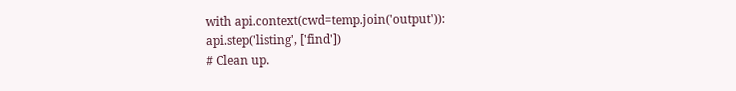with api.context(cwd=temp.join('output')):
api.step('listing', ['find'])
# Clean up.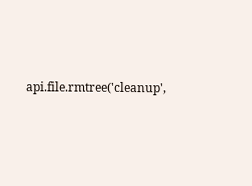api.file.rmtree('cleanup',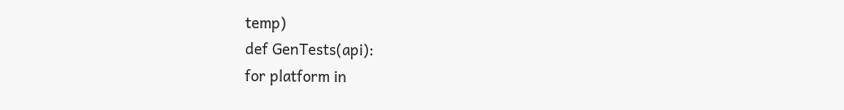temp)
def GenTests(api):
for platform in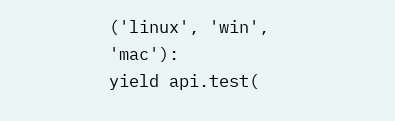('linux', 'win', 'mac'):
yield api.test(